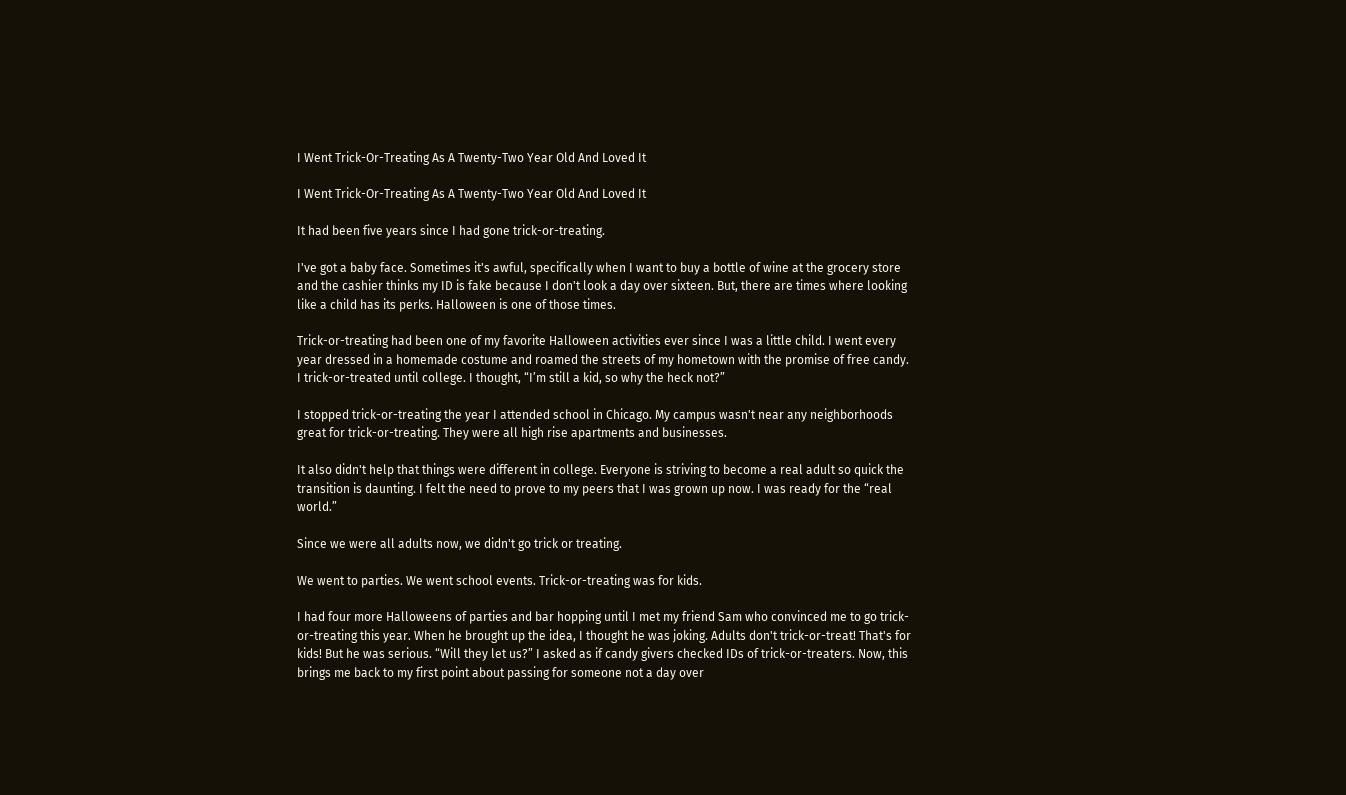I Went Trick-Or-Treating As A Twenty-Two Year Old And Loved It

I Went Trick-Or-Treating As A Twenty-Two Year Old And Loved It

It had been five years since I had gone trick-or-treating.

I've got a baby face. Sometimes it's awful, specifically when I want to buy a bottle of wine at the grocery store and the cashier thinks my ID is fake because I don't look a day over sixteen. But, there are times where looking like a child has its perks. Halloween is one of those times.

Trick-or-treating had been one of my favorite Halloween activities ever since I was a little child. I went every year dressed in a homemade costume and roamed the streets of my hometown with the promise of free candy. I trick-or-treated until college. I thought, “I’m still a kid, so why the heck not?”

I stopped trick-or-treating the year I attended school in Chicago. My campus wasn't near any neighborhoods great for trick-or-treating. They were all high rise apartments and businesses.

It also didn't help that things were different in college. Everyone is striving to become a real adult so quick the transition is daunting. I felt the need to prove to my peers that I was grown up now. I was ready for the “real world.”

Since we were all adults now, we didn't go trick or treating.

We went to parties. We went school events. Trick-or-treating was for kids.

I had four more Halloweens of parties and bar hopping until I met my friend Sam who convinced me to go trick-or-treating this year. When he brought up the idea, I thought he was joking. Adults don't trick-or-treat! That's for kids! But he was serious. “Will they let us?” I asked as if candy givers checked IDs of trick-or-treaters. Now, this brings me back to my first point about passing for someone not a day over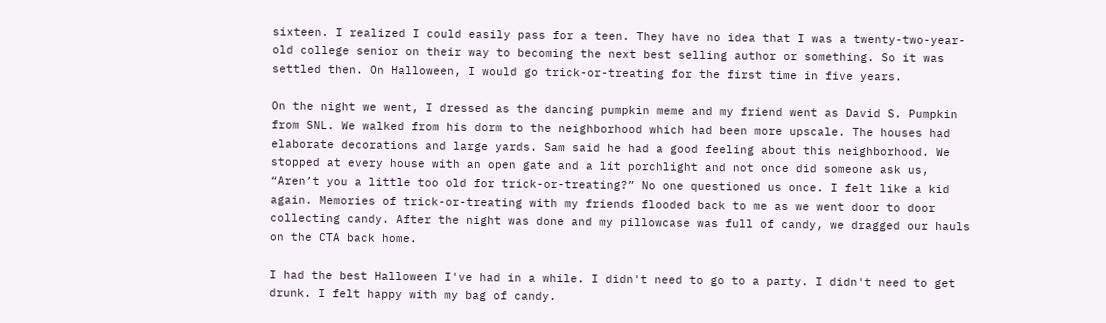sixteen. I realized I could easily pass for a teen. They have no idea that I was a twenty-two-year-old college senior on their way to becoming the next best selling author or something. So it was settled then. On Halloween, I would go trick-or-treating for the first time in five years.

On the night we went, I dressed as the dancing pumpkin meme and my friend went as David S. Pumpkin from SNL. We walked from his dorm to the neighborhood which had been more upscale. The houses had elaborate decorations and large yards. Sam said he had a good feeling about this neighborhood. We stopped at every house with an open gate and a lit porchlight and not once did someone ask us, “Aren’t you a little too old for trick-or-treating?” No one questioned us once. I felt like a kid again. Memories of trick-or-treating with my friends flooded back to me as we went door to door collecting candy. After the night was done and my pillowcase was full of candy, we dragged our hauls on the CTA back home.

I had the best Halloween I've had in a while. I didn't need to go to a party. I didn't need to get drunk. I felt happy with my bag of candy.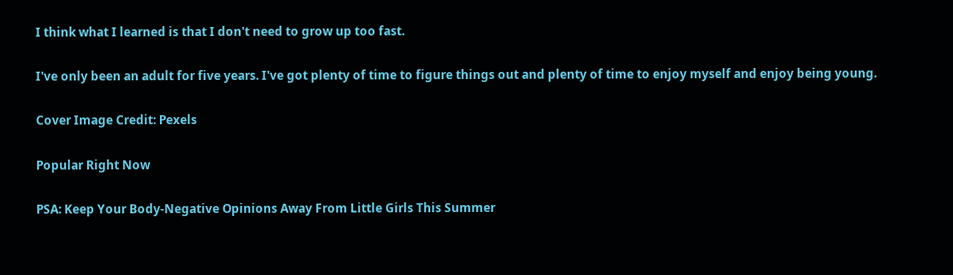I think what I learned is that I don't need to grow up too fast.

I've only been an adult for five years. I've got plenty of time to figure things out and plenty of time to enjoy myself and enjoy being young.

Cover Image Credit: Pexels

Popular Right Now

PSA: Keep Your Body-Negative Opinions Away From Little Girls This Summer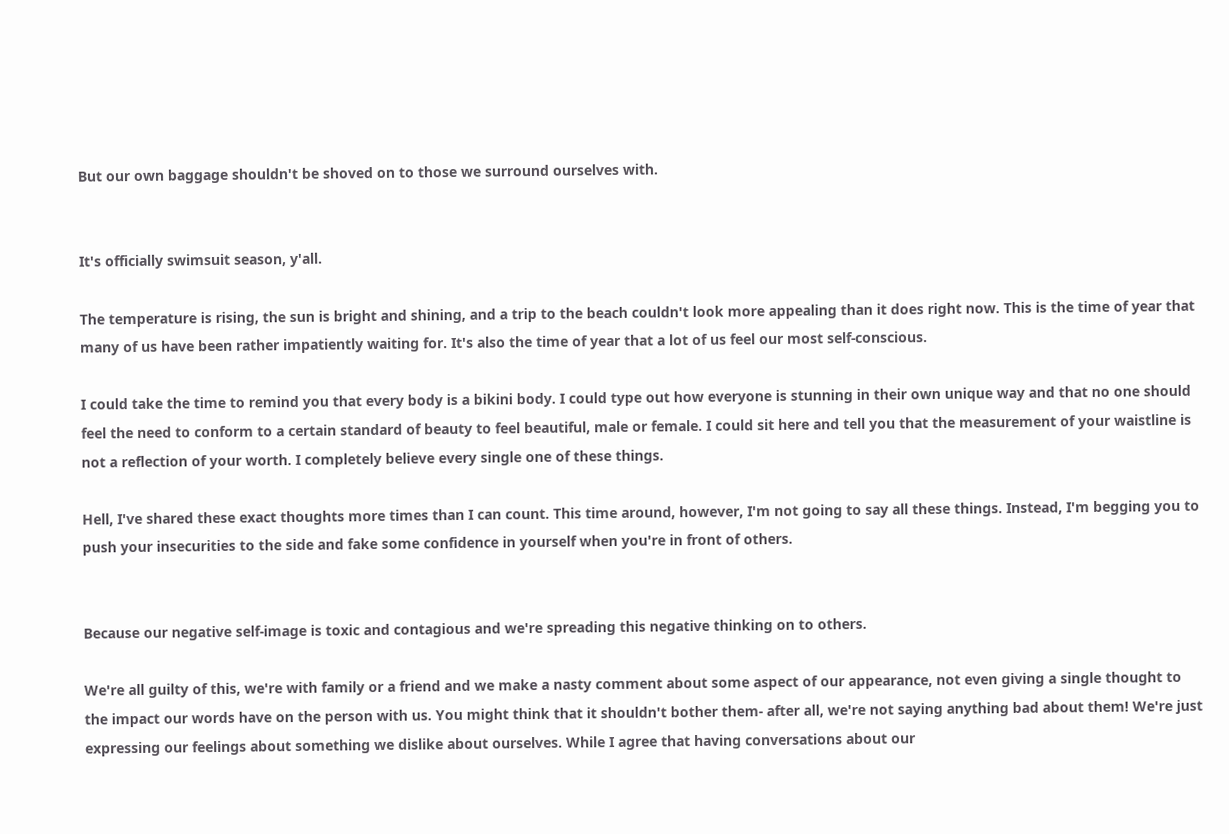But our own baggage shouldn't be shoved on to those we surround ourselves with.


It's officially swimsuit season, y'all.

The temperature is rising, the sun is bright and shining, and a trip to the beach couldn't look more appealing than it does right now. This is the time of year that many of us have been rather impatiently waiting for. It's also the time of year that a lot of us feel our most self-conscious.

I could take the time to remind you that every body is a bikini body. I could type out how everyone is stunning in their own unique way and that no one should feel the need to conform to a certain standard of beauty to feel beautiful, male or female. I could sit here and tell you that the measurement of your waistline is not a reflection of your worth. I completely believe every single one of these things.

Hell, I've shared these exact thoughts more times than I can count. This time around, however, I'm not going to say all these things. Instead, I'm begging you to push your insecurities to the side and fake some confidence in yourself when you're in front of others.


Because our negative self-image is toxic and contagious and we're spreading this negative thinking on to others.

We're all guilty of this, we're with family or a friend and we make a nasty comment about some aspect of our appearance, not even giving a single thought to the impact our words have on the person with us. You might think that it shouldn't bother them- after all, we're not saying anything bad about them! We're just expressing our feelings about something we dislike about ourselves. While I agree that having conversations about our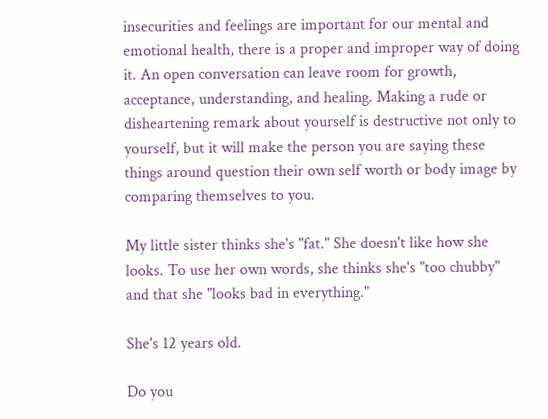insecurities and feelings are important for our mental and emotional health, there is a proper and improper way of doing it. An open conversation can leave room for growth, acceptance, understanding, and healing. Making a rude or disheartening remark about yourself is destructive not only to yourself, but it will make the person you are saying these things around question their own self worth or body image by comparing themselves to you.

My little sister thinks she's "fat." She doesn't like how she looks. To use her own words, she thinks she's "too chubby" and that she "looks bad in everything."

She's 12 years old.

Do you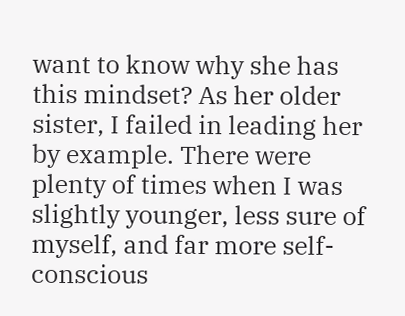want to know why she has this mindset? As her older sister, I failed in leading her by example. There were plenty of times when I was slightly younger, less sure of myself, and far more self-conscious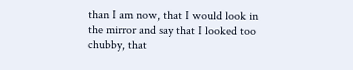than I am now, that I would look in the mirror and say that I looked too chubby, that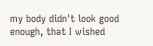my body didn't look good enough, that I wished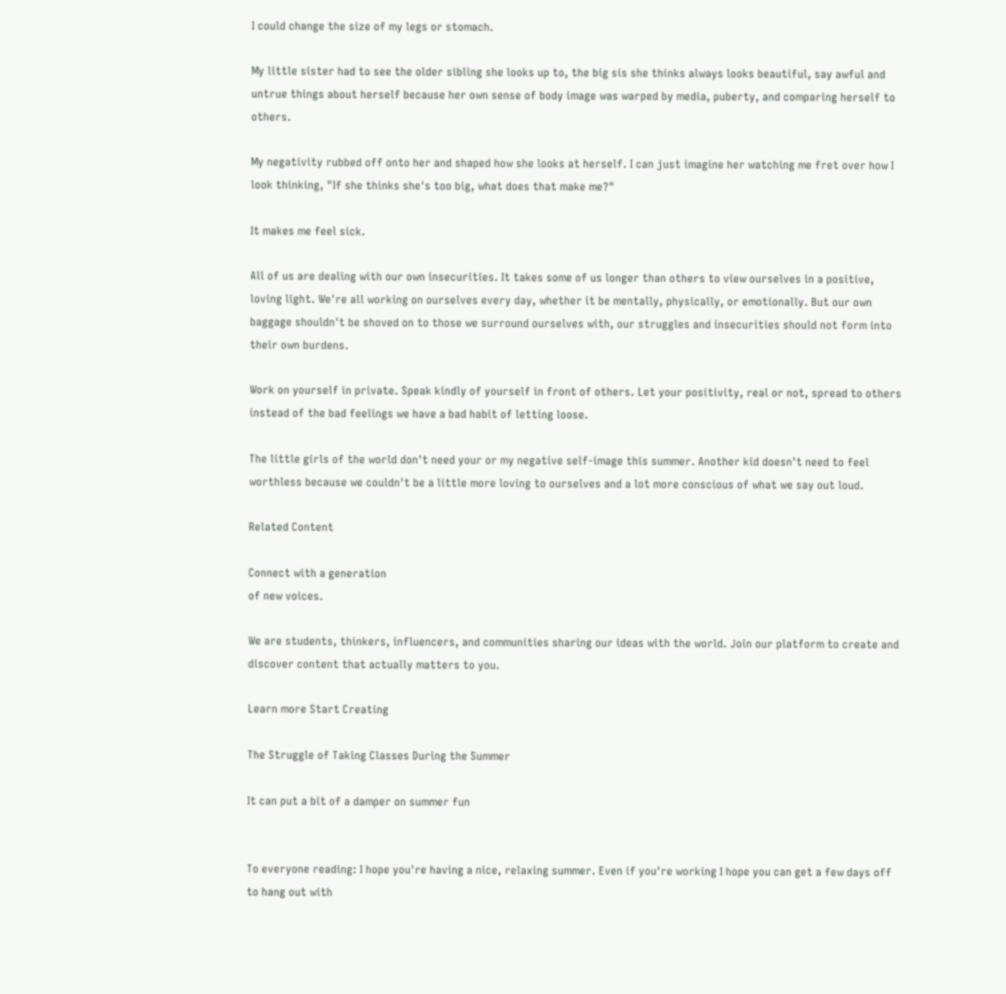I could change the size of my legs or stomach.

My little sister had to see the older sibling she looks up to, the big sis she thinks always looks beautiful, say awful and untrue things about herself because her own sense of body image was warped by media, puberty, and comparing herself to others.

My negativity rubbed off onto her and shaped how she looks at herself. I can just imagine her watching me fret over how I look thinking, "If she thinks she's too big, what does that make me?"

It makes me feel sick.

All of us are dealing with our own insecurities. It takes some of us longer than others to view ourselves in a positive, loving light. We're all working on ourselves every day, whether it be mentally, physically, or emotionally. But our own baggage shouldn't be shoved on to those we surround ourselves with, our struggles and insecurities should not form into their own burdens.

Work on yourself in private. Speak kindly of yourself in front of others. Let your positivity, real or not, spread to others instead of the bad feelings we have a bad habit of letting loose.

The little girls of the world don't need your or my negative self-image this summer. Another kid doesn't need to feel worthless because we couldn't be a little more loving to ourselves and a lot more conscious of what we say out loud.

Related Content

Connect with a generation
of new voices.

We are students, thinkers, influencers, and communities sharing our ideas with the world. Join our platform to create and discover content that actually matters to you.

Learn more Start Creating

The Struggle of Taking Classes During the Summer

It can put a bit of a damper on summer fun


To everyone reading: I hope you're having a nice, relaxing summer. Even if you're working I hope you can get a few days off to hang out with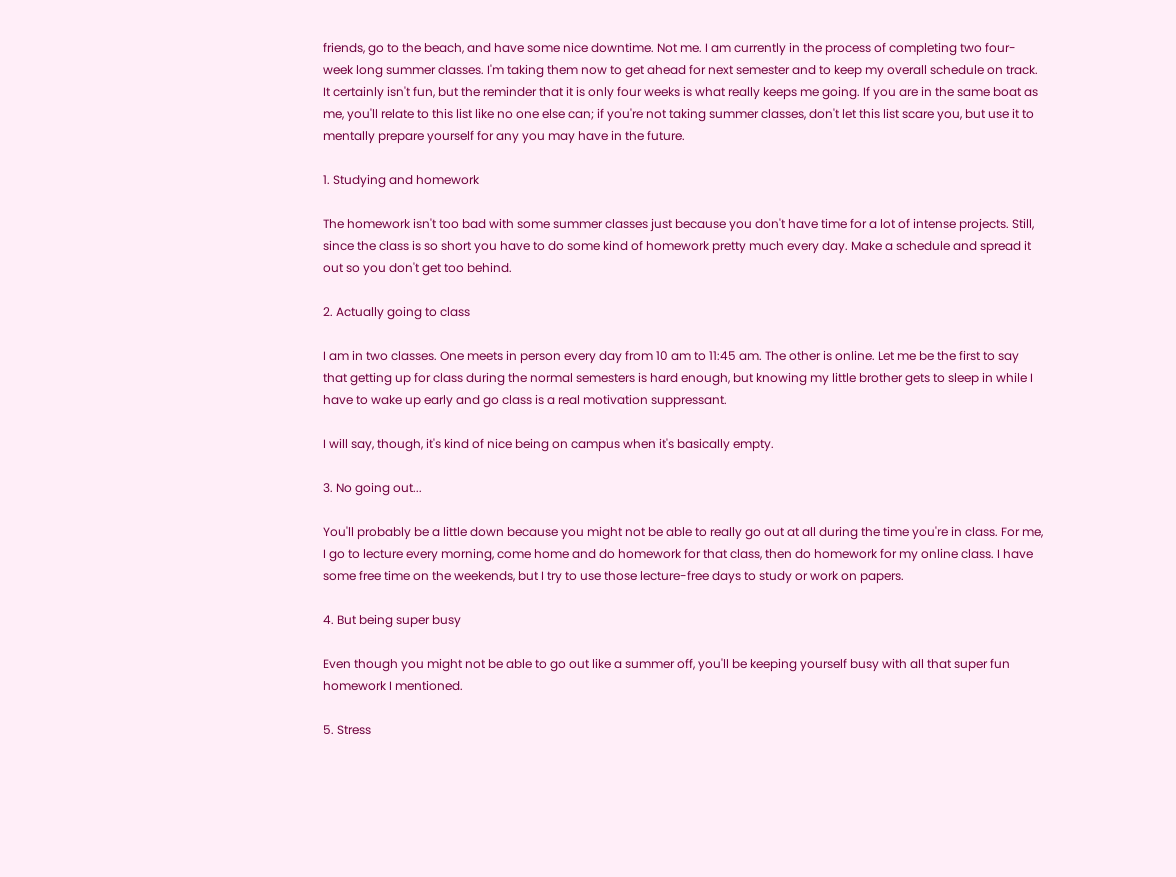friends, go to the beach, and have some nice downtime. Not me. I am currently in the process of completing two four-week long summer classes. I'm taking them now to get ahead for next semester and to keep my overall schedule on track. It certainly isn't fun, but the reminder that it is only four weeks is what really keeps me going. If you are in the same boat as me, you'll relate to this list like no one else can; if you're not taking summer classes, don't let this list scare you, but use it to mentally prepare yourself for any you may have in the future.

1. Studying and homework

The homework isn't too bad with some summer classes just because you don't have time for a lot of intense projects. Still, since the class is so short you have to do some kind of homework pretty much every day. Make a schedule and spread it out so you don't get too behind.

2. Actually going to class

I am in two classes. One meets in person every day from 10 am to 11:45 am. The other is online. Let me be the first to say that getting up for class during the normal semesters is hard enough, but knowing my little brother gets to sleep in while I have to wake up early and go class is a real motivation suppressant.

I will say, though, it's kind of nice being on campus when it's basically empty.

3. No going out...

You'll probably be a little down because you might not be able to really go out at all during the time you're in class. For me, I go to lecture every morning, come home and do homework for that class, then do homework for my online class. I have some free time on the weekends, but I try to use those lecture-free days to study or work on papers.

4. But being super busy

Even though you might not be able to go out like a summer off, you'll be keeping yourself busy with all that super fun homework I mentioned.

5. Stress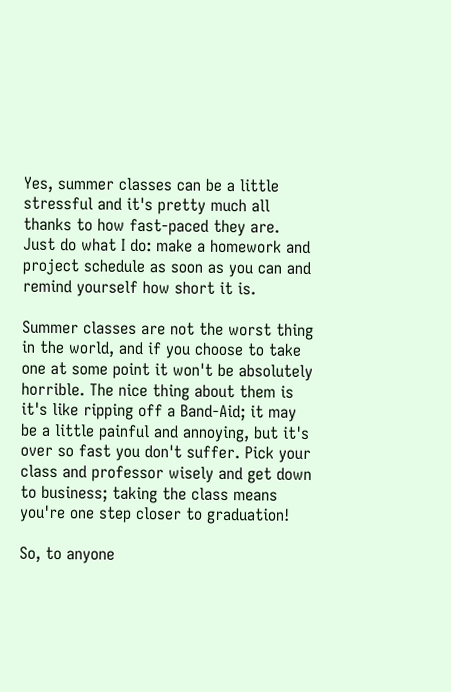Yes, summer classes can be a little stressful and it's pretty much all thanks to how fast-paced they are. Just do what I do: make a homework and project schedule as soon as you can and remind yourself how short it is.

Summer classes are not the worst thing in the world, and if you choose to take one at some point it won't be absolutely horrible. The nice thing about them is it's like ripping off a Band-Aid; it may be a little painful and annoying, but it's over so fast you don't suffer. Pick your class and professor wisely and get down to business; taking the class means you're one step closer to graduation!

So, to anyone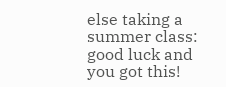else taking a summer class: good luck and you got this!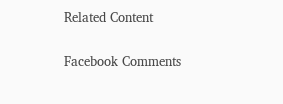Related Content

Facebook Comments